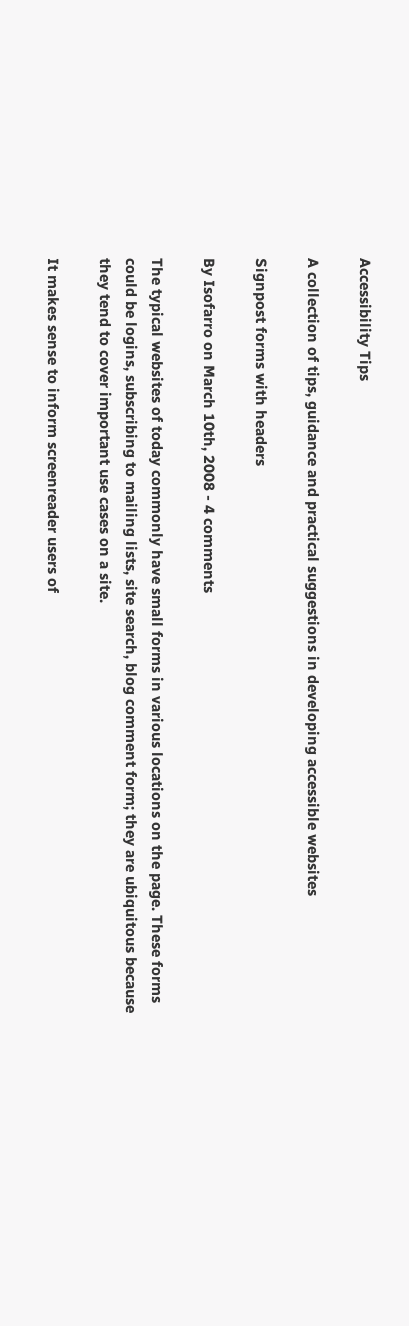Accessibility Tips

A collection of tips, guidance and practical suggestions in developing accessible websites

Signpost forms with headers

By Isofarro on March 10th, 2008 - 4 comments

The typical websites of today commonly have small forms in various locations on the page. These forms could be logins, subscribing to mailing lists, site search, blog comment form; they are ubiquitous because they tend to cover important use cases on a site.

It makes sense to inform screenreader users of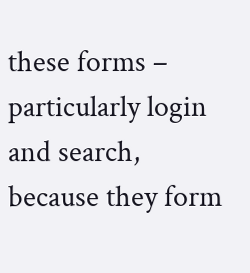these forms – particularly login and search, because they form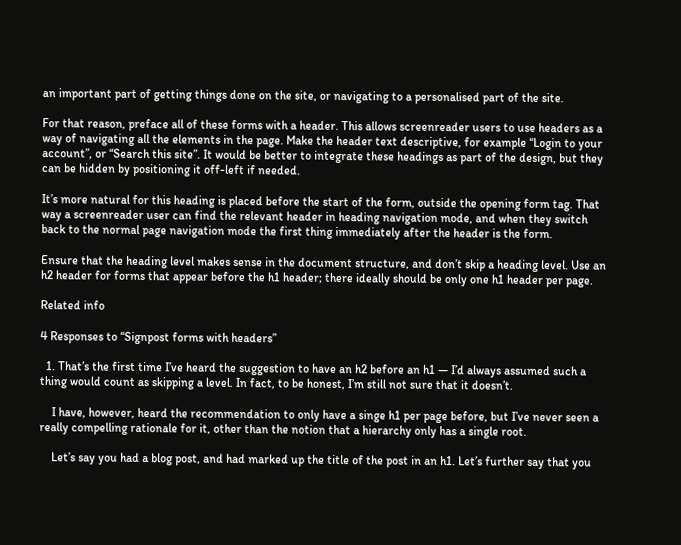an important part of getting things done on the site, or navigating to a personalised part of the site.

For that reason, preface all of these forms with a header. This allows screenreader users to use headers as a way of navigating all the elements in the page. Make the header text descriptive, for example “Login to your account”, or “Search this site”. It would be better to integrate these headings as part of the design, but they can be hidden by positioning it off-left if needed.

It’s more natural for this heading is placed before the start of the form, outside the opening form tag. That way a screenreader user can find the relevant header in heading navigation mode, and when they switch back to the normal page navigation mode the first thing immediately after the header is the form.

Ensure that the heading level makes sense in the document structure, and don’t skip a heading level. Use an h2 header for forms that appear before the h1 header; there ideally should be only one h1 header per page.

Related info

4 Responses to “Signpost forms with headers”

  1. That’s the first time I’ve heard the suggestion to have an h2 before an h1 — I’d always assumed such a thing would count as skipping a level. In fact, to be honest, I’m still not sure that it doesn’t.

    I have, however, heard the recommendation to only have a singe h1 per page before, but I’ve never seen a really compelling rationale for it, other than the notion that a hierarchy only has a single root.

    Let’s say you had a blog post, and had marked up the title of the post in an h1. Let’s further say that you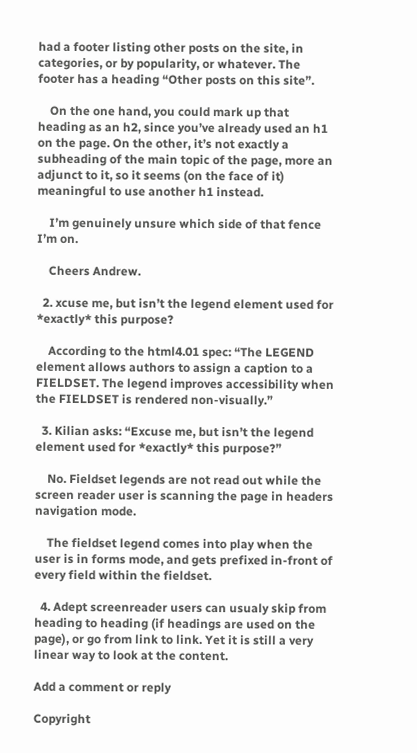had a footer listing other posts on the site, in categories, or by popularity, or whatever. The footer has a heading “Other posts on this site”.

    On the one hand, you could mark up that heading as an h2, since you’ve already used an h1 on the page. On the other, it’s not exactly a subheading of the main topic of the page, more an adjunct to it, so it seems (on the face of it) meaningful to use another h1 instead.

    I’m genuinely unsure which side of that fence I’m on.

    Cheers Andrew.

  2. xcuse me, but isn’t the legend element used for *exactly* this purpose?

    According to the html4.01 spec: “The LEGEND element allows authors to assign a caption to a FIELDSET. The legend improves accessibility when the FIELDSET is rendered non-visually.”

  3. Kilian asks: “Excuse me, but isn’t the legend element used for *exactly* this purpose?”

    No. Fieldset legends are not read out while the screen reader user is scanning the page in headers navigation mode.

    The fieldset legend comes into play when the user is in forms mode, and gets prefixed in-front of every field within the fieldset.

  4. Adept screenreader users can usualy skip from heading to heading (if headings are used on the page), or go from link to link. Yet it is still a very linear way to look at the content.

Add a comment or reply

Copyright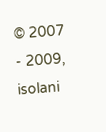© 2007 - 2009, isolani